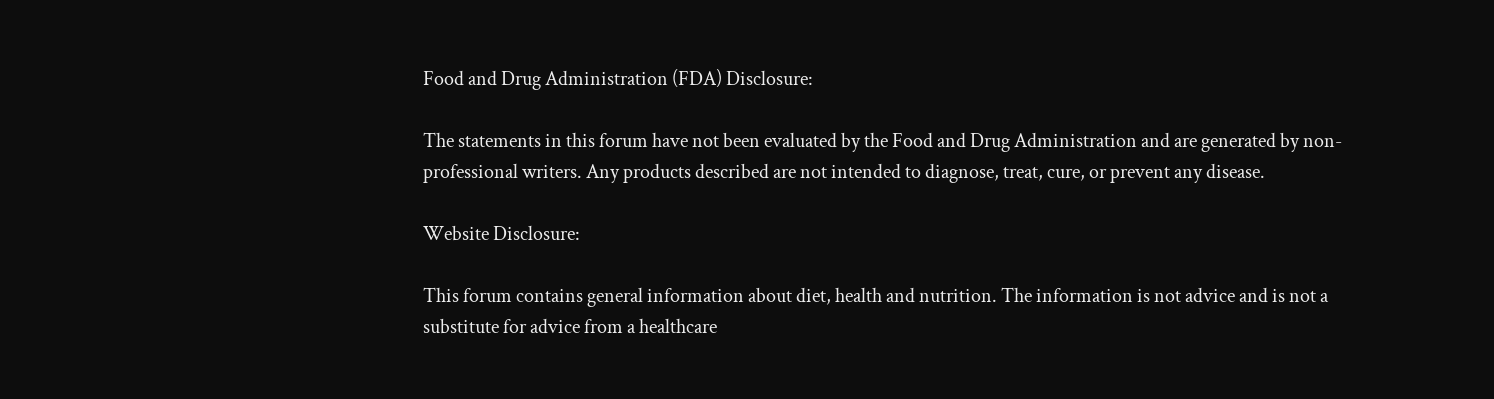Food and Drug Administration (FDA) Disclosure:

The statements in this forum have not been evaluated by the Food and Drug Administration and are generated by non-professional writers. Any products described are not intended to diagnose, treat, cure, or prevent any disease.

Website Disclosure:

This forum contains general information about diet, health and nutrition. The information is not advice and is not a substitute for advice from a healthcare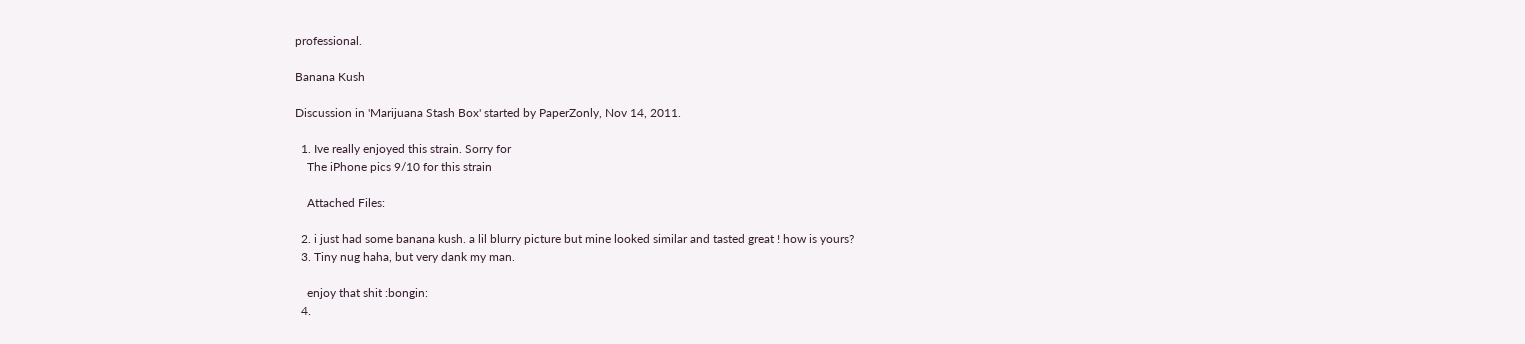professional.

Banana Kush

Discussion in 'Marijuana Stash Box' started by PaperZonly, Nov 14, 2011.

  1. Ive really enjoyed this strain. Sorry for
    The iPhone pics 9/10 for this strain

    Attached Files:

  2. i just had some banana kush. a lil blurry picture but mine looked similar and tasted great ! how is yours?
  3. Tiny nug haha, but very dank my man.

    enjoy that shit :bongin:
  4.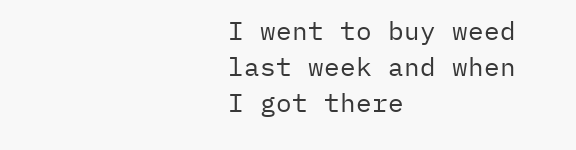I went to buy weed last week and when I got there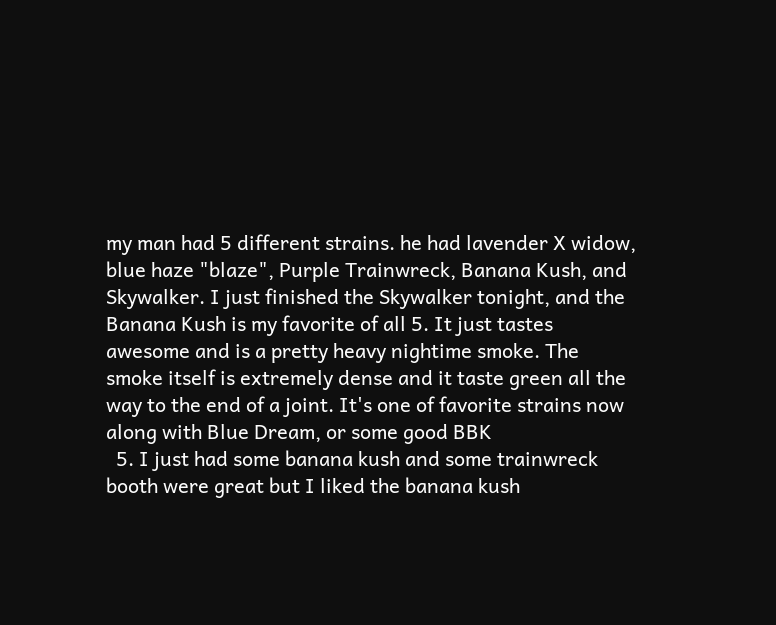my man had 5 different strains. he had lavender X widow, blue haze "blaze", Purple Trainwreck, Banana Kush, and Skywalker. I just finished the Skywalker tonight, and the Banana Kush is my favorite of all 5. It just tastes awesome and is a pretty heavy nightime smoke. The smoke itself is extremely dense and it taste green all the way to the end of a joint. It's one of favorite strains now along with Blue Dream, or some good BBK
  5. I just had some banana kush and some trainwreck booth were great but I liked the banana kush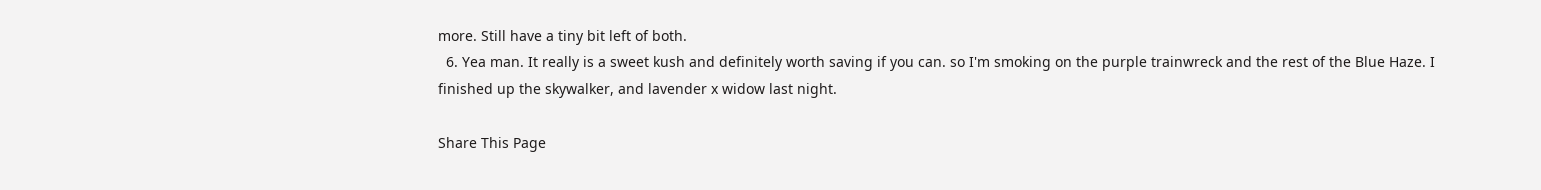more. Still have a tiny bit left of both.
  6. Yea man. It really is a sweet kush and definitely worth saving if you can. so I'm smoking on the purple trainwreck and the rest of the Blue Haze. I finished up the skywalker, and lavender x widow last night.

Share This Page